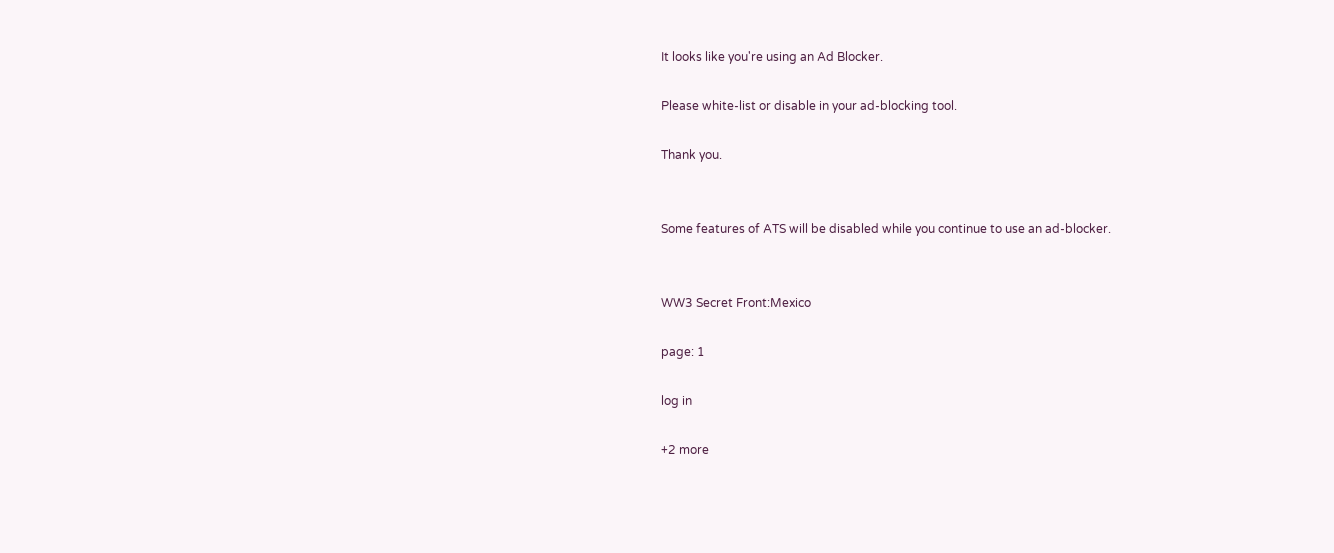It looks like you're using an Ad Blocker.

Please white-list or disable in your ad-blocking tool.

Thank you.


Some features of ATS will be disabled while you continue to use an ad-blocker.


WW3 Secret Front:Mexico

page: 1

log in

+2 more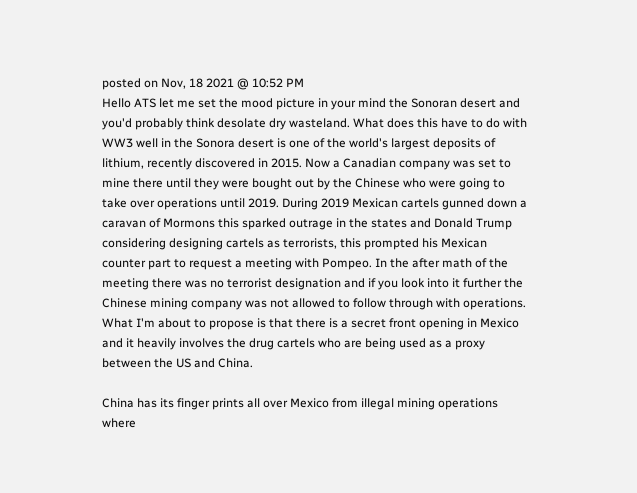posted on Nov, 18 2021 @ 10:52 PM
Hello ATS let me set the mood picture in your mind the Sonoran desert and you'd probably think desolate dry wasteland. What does this have to do with WW3 well in the Sonora desert is one of the world's largest deposits of lithium, recently discovered in 2015. Now a Canadian company was set to mine there until they were bought out by the Chinese who were going to take over operations until 2019. During 2019 Mexican cartels gunned down a caravan of Mormons this sparked outrage in the states and Donald Trump considering designing cartels as terrorists, this prompted his Mexican counter part to request a meeting with Pompeo. In the after math of the meeting there was no terrorist designation and if you look into it further the Chinese mining company was not allowed to follow through with operations. What I'm about to propose is that there is a secret front opening in Mexico and it heavily involves the drug cartels who are being used as a proxy between the US and China.

China has its finger prints all over Mexico from illegal mining operations where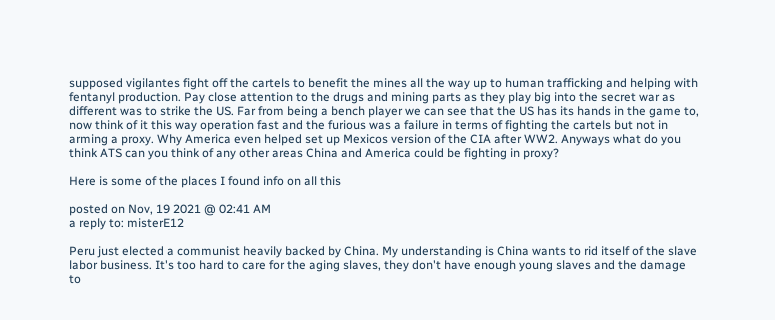supposed vigilantes fight off the cartels to benefit the mines all the way up to human trafficking and helping with fentanyl production. Pay close attention to the drugs and mining parts as they play big into the secret war as different was to strike the US. Far from being a bench player we can see that the US has its hands in the game to, now think of it this way operation fast and the furious was a failure in terms of fighting the cartels but not in arming a proxy. Why America even helped set up Mexicos version of the CIA after WW2. Anyways what do you think ATS can you think of any other areas China and America could be fighting in proxy?

Here is some of the places I found info on all this

posted on Nov, 19 2021 @ 02:41 AM
a reply to: misterE12

Peru just elected a communist heavily backed by China. My understanding is China wants to rid itself of the slave labor business. It's too hard to care for the aging slaves, they don't have enough young slaves and the damage to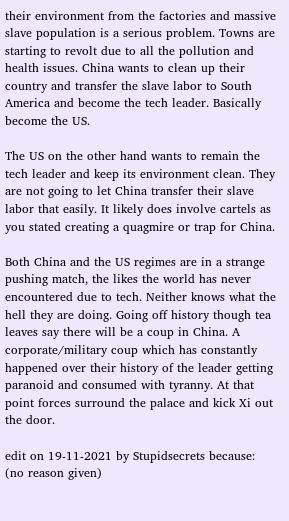their environment from the factories and massive slave population is a serious problem. Towns are starting to revolt due to all the pollution and health issues. China wants to clean up their country and transfer the slave labor to South America and become the tech leader. Basically become the US.

The US on the other hand wants to remain the tech leader and keep its environment clean. They are not going to let China transfer their slave labor that easily. It likely does involve cartels as you stated creating a quagmire or trap for China.

Both China and the US regimes are in a strange pushing match, the likes the world has never encountered due to tech. Neither knows what the hell they are doing. Going off history though tea leaves say there will be a coup in China. A corporate/military coup which has constantly happened over their history of the leader getting paranoid and consumed with tyranny. At that point forces surround the palace and kick Xi out the door.

edit on 19-11-2021 by Stupidsecrets because: (no reason given)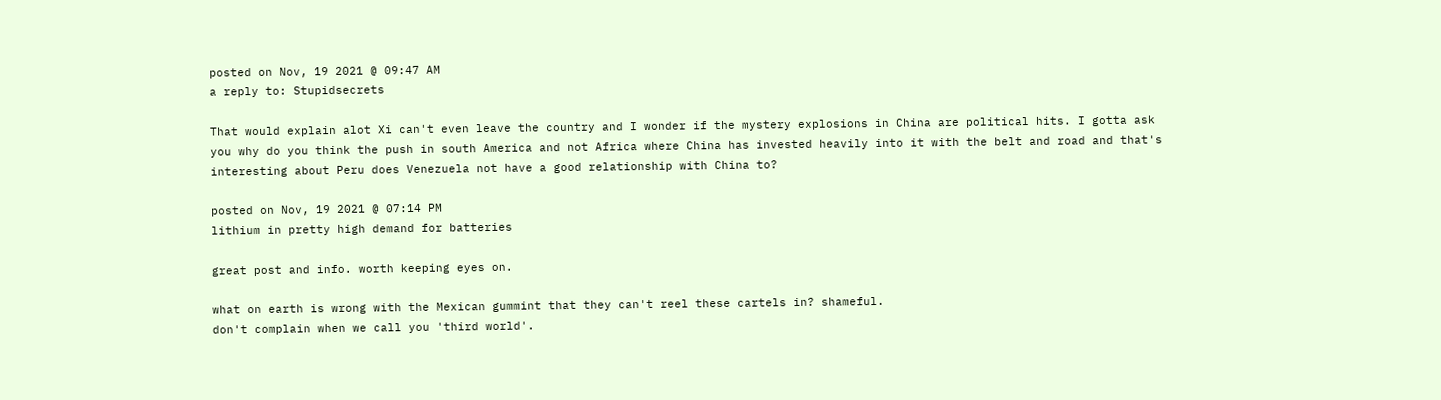posted on Nov, 19 2021 @ 09:47 AM
a reply to: Stupidsecrets

That would explain alot Xi can't even leave the country and I wonder if the mystery explosions in China are political hits. I gotta ask you why do you think the push in south America and not Africa where China has invested heavily into it with the belt and road and that's interesting about Peru does Venezuela not have a good relationship with China to?

posted on Nov, 19 2021 @ 07:14 PM
lithium in pretty high demand for batteries

great post and info. worth keeping eyes on.

what on earth is wrong with the Mexican gummint that they can't reel these cartels in? shameful.
don't complain when we call you 'third world'.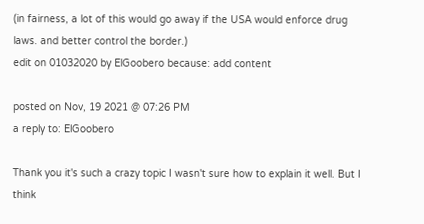(in fairness, a lot of this would go away if the USA would enforce drug laws. and better control the border.)
edit on 01032020 by ElGoobero because: add content

posted on Nov, 19 2021 @ 07:26 PM
a reply to: ElGoobero

Thank you it's such a crazy topic I wasn't sure how to explain it well. But I think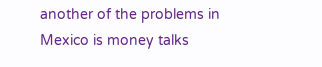another of the problems in Mexico is money talks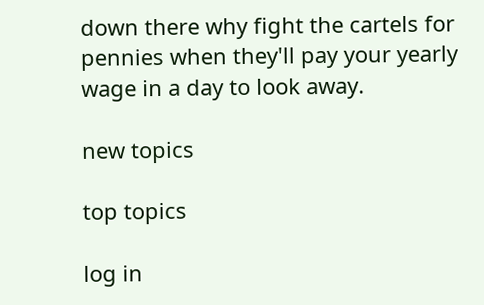down there why fight the cartels for pennies when they'll pay your yearly wage in a day to look away.

new topics

top topics

log in